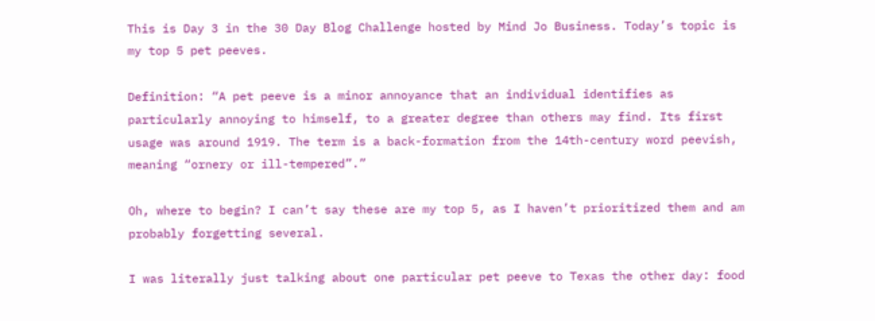This is Day 3 in the 30 Day Blog Challenge hosted by Mind Jo Business. Today’s topic is my top 5 pet peeves.

Definition: “A pet peeve is a minor annoyance that an individual identifies as particularly annoying to himself, to a greater degree than others may find. Its first usage was around 1919. The term is a back-formation from the 14th-century word peevish, meaning “ornery or ill-tempered”.”

Oh, where to begin? I can’t say these are my top 5, as I haven’t prioritized them and am probably forgetting several.

I was literally just talking about one particular pet peeve to Texas the other day: food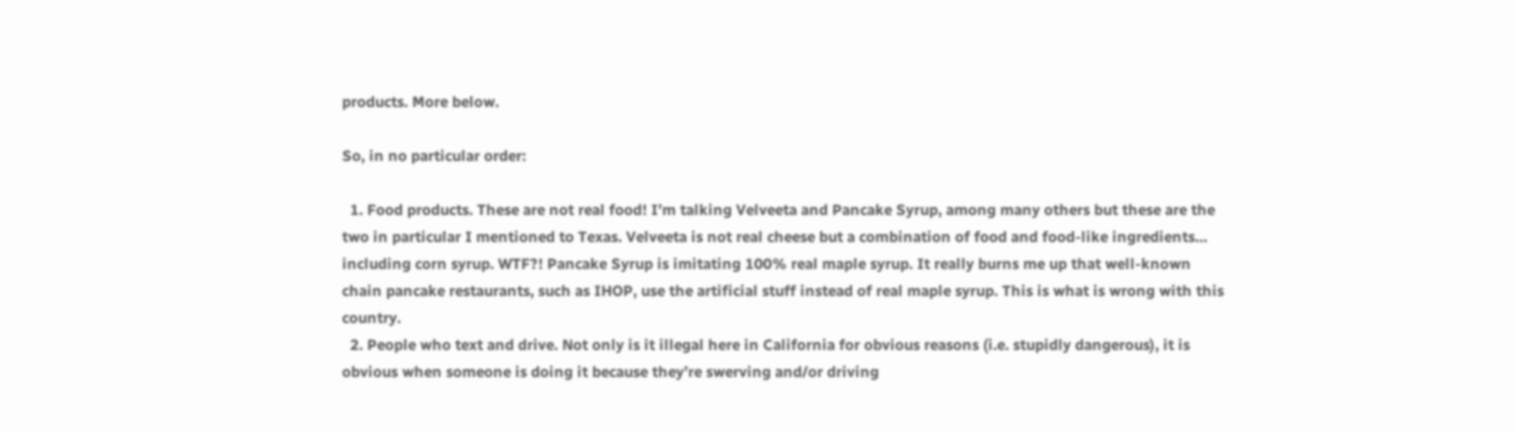products. More below.

So, in no particular order:

  1. Food products. These are not real food! I’m talking Velveeta and Pancake Syrup, among many others but these are the two in particular I mentioned to Texas. Velveeta is not real cheese but a combination of food and food-like ingredients… including corn syrup. WTF?! Pancake Syrup is imitating 100% real maple syrup. It really burns me up that well-known chain pancake restaurants, such as IHOP, use the artificial stuff instead of real maple syrup. This is what is wrong with this country.
  2. People who text and drive. Not only is it illegal here in California for obvious reasons (i.e. stupidly dangerous), it is obvious when someone is doing it because they’re swerving and/or driving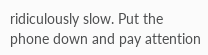ridiculously slow. Put the phone down and pay attention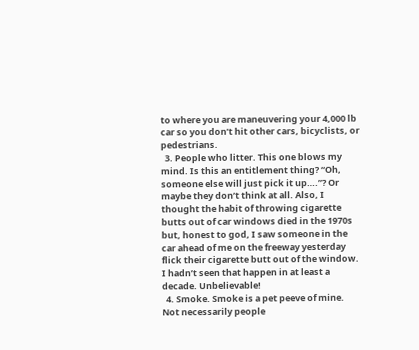to where you are maneuvering your 4,000 lb car so you don’t hit other cars, bicyclists, or pedestrians.
  3. People who litter. This one blows my mind. Is this an entitlement thing? “Oh, someone else will just pick it up….”? Or maybe they don’t think at all. Also, I thought the habit of throwing cigarette butts out of car windows died in the 1970s but, honest to god, I saw someone in the car ahead of me on the freeway yesterday flick their cigarette butt out of the window. I hadn’t seen that happen in at least a decade. Unbelievable!
  4. Smoke. Smoke is a pet peeve of mine. Not necessarily people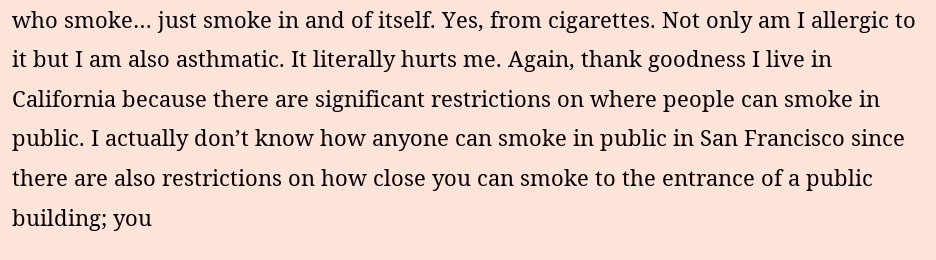who smoke… just smoke in and of itself. Yes, from cigarettes. Not only am I allergic to it but I am also asthmatic. It literally hurts me. Again, thank goodness I live in California because there are significant restrictions on where people can smoke in public. I actually don’t know how anyone can smoke in public in San Francisco since there are also restrictions on how close you can smoke to the entrance of a public building; you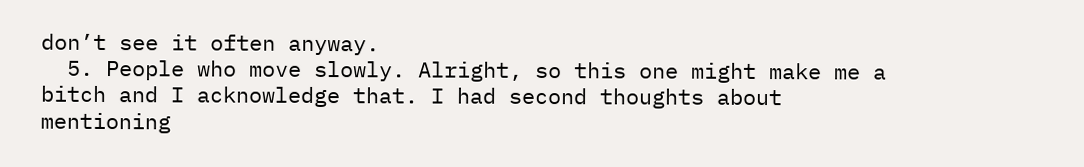don’t see it often anyway.
  5. People who move slowly. Alright, so this one might make me a bitch and I acknowledge that. I had second thoughts about mentioning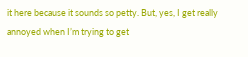it here because it sounds so petty. But, yes, I get really annoyed when I’m trying to get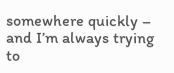somewhere quickly – and I’m always trying to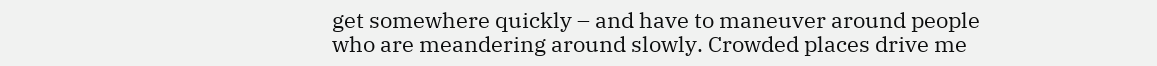get somewhere quickly – and have to maneuver around people who are meandering around slowly. Crowded places drive me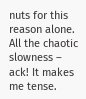nuts for this reason alone. All the chaotic slowness – ack! It makes me tense.